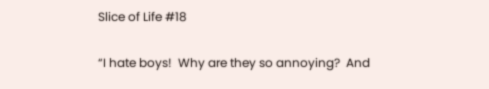Slice of Life #18

“I hate boys!  Why are they so annoying?  And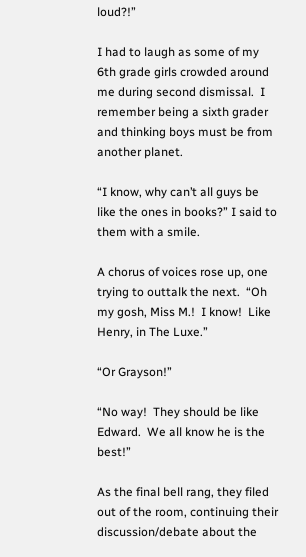loud?!”

I had to laugh as some of my 6th grade girls crowded around me during second dismissal.  I remember being a sixth grader and thinking boys must be from another planet.

“I know, why can’t all guys be like the ones in books?” I said to them with a smile.

A chorus of voices rose up, one trying to outtalk the next.  “Oh my gosh, Miss M.!  I know!  Like Henry, in The Luxe.”

“Or Grayson!”

“No way!  They should be like Edward.  We all know he is the best!”

As the final bell rang, they filed out of the room, continuing their discussion/debate about the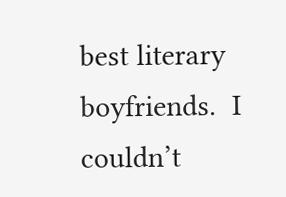best literary boyfriends.  I couldn’t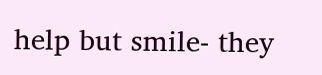help but smile- they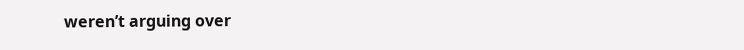weren’t arguing over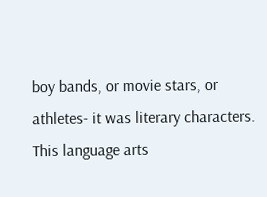boy bands, or movie stars, or athletes- it was literary characters.  This language arts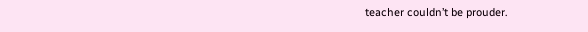teacher couldn’t be prouder.